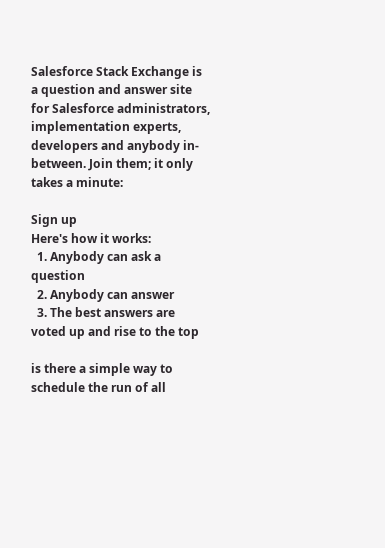Salesforce Stack Exchange is a question and answer site for Salesforce administrators, implementation experts, developers and anybody in-between. Join them; it only takes a minute:

Sign up
Here's how it works:
  1. Anybody can ask a question
  2. Anybody can answer
  3. The best answers are voted up and rise to the top

is there a simple way to schedule the run of all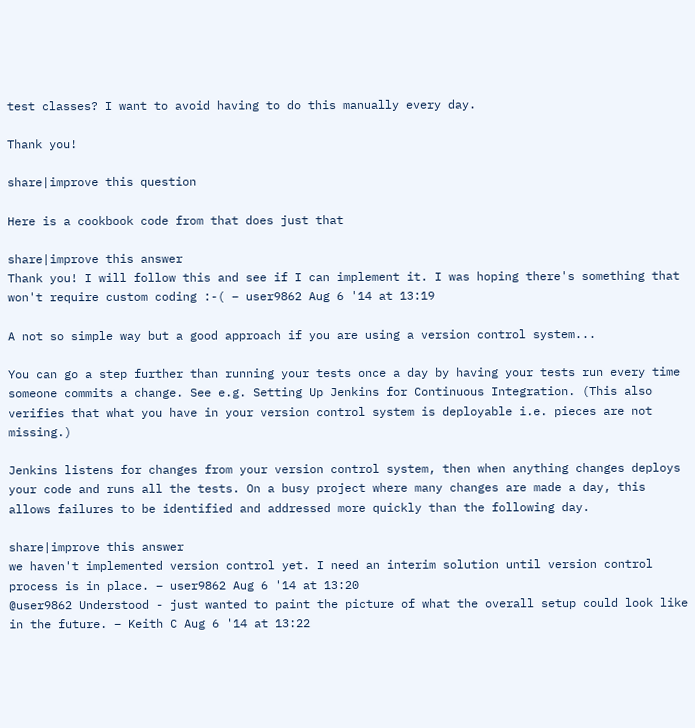test classes? I want to avoid having to do this manually every day.

Thank you!

share|improve this question

Here is a cookbook code from that does just that

share|improve this answer
Thank you! I will follow this and see if I can implement it. I was hoping there's something that won't require custom coding :-( – user9862 Aug 6 '14 at 13:19

A not so simple way but a good approach if you are using a version control system...

You can go a step further than running your tests once a day by having your tests run every time someone commits a change. See e.g. Setting Up Jenkins for Continuous Integration. (This also verifies that what you have in your version control system is deployable i.e. pieces are not missing.)

Jenkins listens for changes from your version control system, then when anything changes deploys your code and runs all the tests. On a busy project where many changes are made a day, this allows failures to be identified and addressed more quickly than the following day.

share|improve this answer
we haven't implemented version control yet. I need an interim solution until version control process is in place. – user9862 Aug 6 '14 at 13:20
@user9862 Understood - just wanted to paint the picture of what the overall setup could look like in the future. – Keith C Aug 6 '14 at 13:22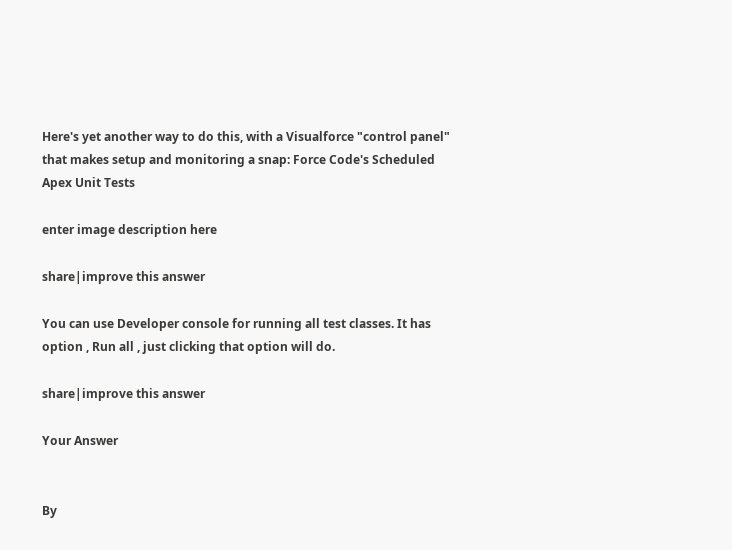Here's yet another way to do this, with a Visualforce "control panel" that makes setup and monitoring a snap: Force Code's Scheduled Apex Unit Tests

enter image description here

share|improve this answer

You can use Developer console for running all test classes. It has option , Run all , just clicking that option will do.

share|improve this answer

Your Answer


By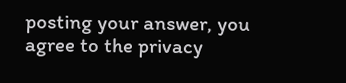posting your answer, you agree to the privacy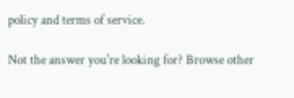policy and terms of service.

Not the answer you're looking for? Browse other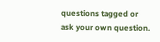questions tagged or ask your own question.